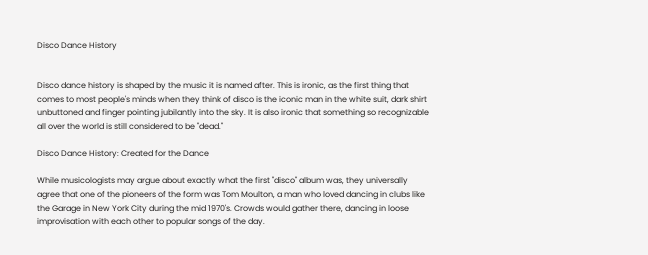Disco Dance History


Disco dance history is shaped by the music it is named after. This is ironic, as the first thing that comes to most people's minds when they think of disco is the iconic man in the white suit, dark shirt unbuttoned and finger pointing jubilantly into the sky. It is also ironic that something so recognizable all over the world is still considered to be "dead."

Disco Dance History: Created for the Dance

While musicologists may argue about exactly what the first "disco" album was, they universally agree that one of the pioneers of the form was Tom Moulton, a man who loved dancing in clubs like the Garage in New York City during the mid 1970's. Crowds would gather there, dancing in loose improvisation with each other to popular songs of the day.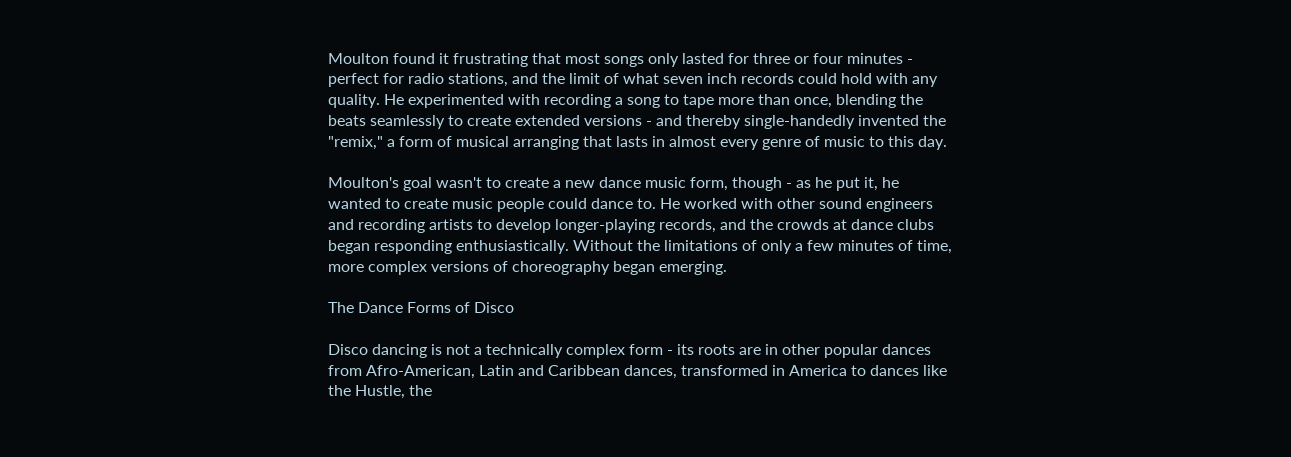Moulton found it frustrating that most songs only lasted for three or four minutes - perfect for radio stations, and the limit of what seven inch records could hold with any quality. He experimented with recording a song to tape more than once, blending the beats seamlessly to create extended versions - and thereby single-handedly invented the "remix," a form of musical arranging that lasts in almost every genre of music to this day.

Moulton's goal wasn't to create a new dance music form, though - as he put it, he wanted to create music people could dance to. He worked with other sound engineers and recording artists to develop longer-playing records, and the crowds at dance clubs began responding enthusiastically. Without the limitations of only a few minutes of time, more complex versions of choreography began emerging.

The Dance Forms of Disco

Disco dancing is not a technically complex form - its roots are in other popular dances from Afro-American, Latin and Caribbean dances, transformed in America to dances like the Hustle, the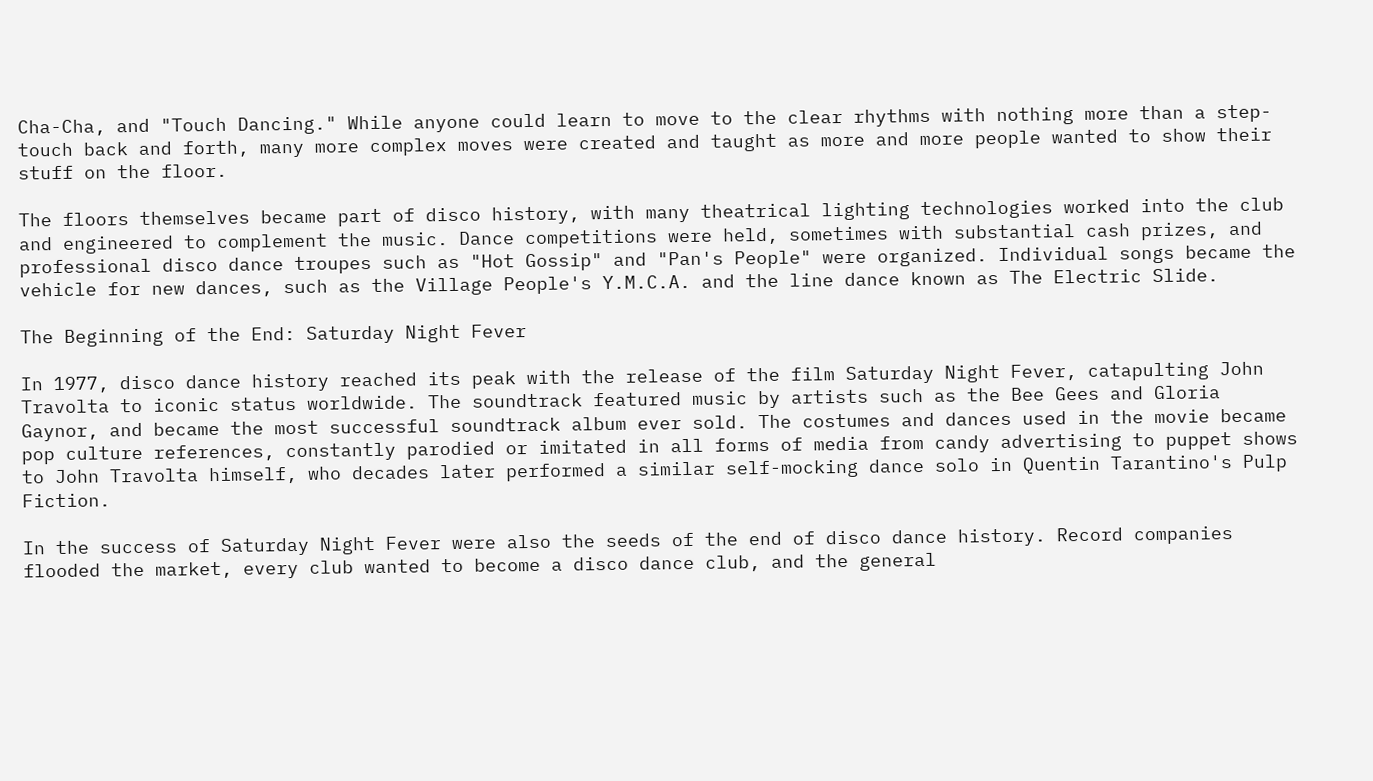Cha-Cha, and "Touch Dancing." While anyone could learn to move to the clear rhythms with nothing more than a step-touch back and forth, many more complex moves were created and taught as more and more people wanted to show their stuff on the floor.

The floors themselves became part of disco history, with many theatrical lighting technologies worked into the club and engineered to complement the music. Dance competitions were held, sometimes with substantial cash prizes, and professional disco dance troupes such as "Hot Gossip" and "Pan's People" were organized. Individual songs became the vehicle for new dances, such as the Village People's Y.M.C.A. and the line dance known as The Electric Slide.

The Beginning of the End: Saturday Night Fever

In 1977, disco dance history reached its peak with the release of the film Saturday Night Fever, catapulting John Travolta to iconic status worldwide. The soundtrack featured music by artists such as the Bee Gees and Gloria Gaynor, and became the most successful soundtrack album ever sold. The costumes and dances used in the movie became pop culture references, constantly parodied or imitated in all forms of media from candy advertising to puppet shows to John Travolta himself, who decades later performed a similar self-mocking dance solo in Quentin Tarantino's Pulp Fiction.

In the success of Saturday Night Fever were also the seeds of the end of disco dance history. Record companies flooded the market, every club wanted to become a disco dance club, and the general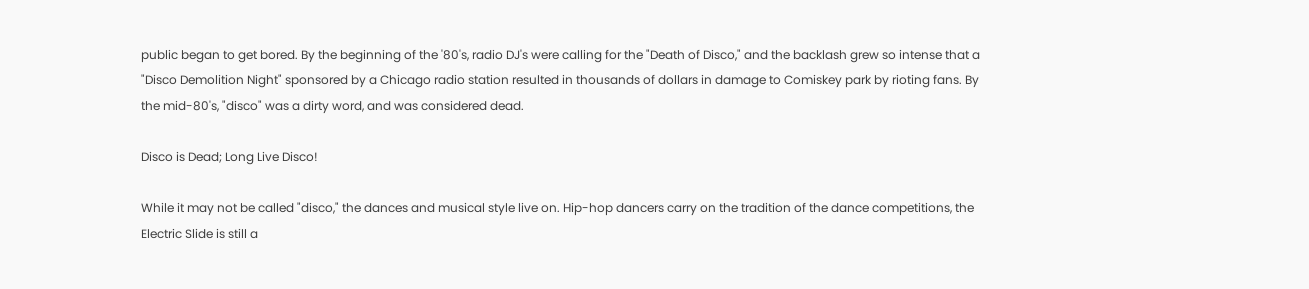public began to get bored. By the beginning of the '80's, radio DJ's were calling for the "Death of Disco," and the backlash grew so intense that a "Disco Demolition Night" sponsored by a Chicago radio station resulted in thousands of dollars in damage to Comiskey park by rioting fans. By the mid-80's, "disco" was a dirty word, and was considered dead.

Disco is Dead; Long Live Disco!

While it may not be called "disco," the dances and musical style live on. Hip-hop dancers carry on the tradition of the dance competitions, the Electric Slide is still a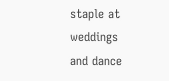staple at weddings and dance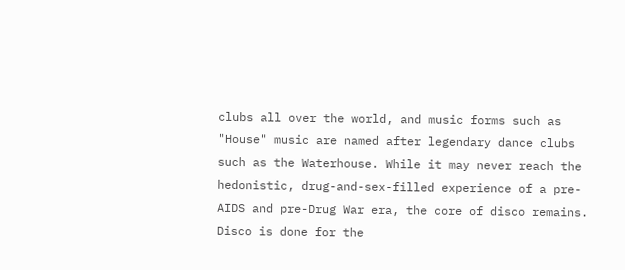clubs all over the world, and music forms such as "House" music are named after legendary dance clubs such as the Waterhouse. While it may never reach the hedonistic, drug-and-sex-filled experience of a pre-AIDS and pre-Drug War era, the core of disco remains. Disco is done for the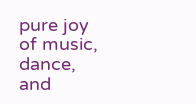pure joy of music, dance, and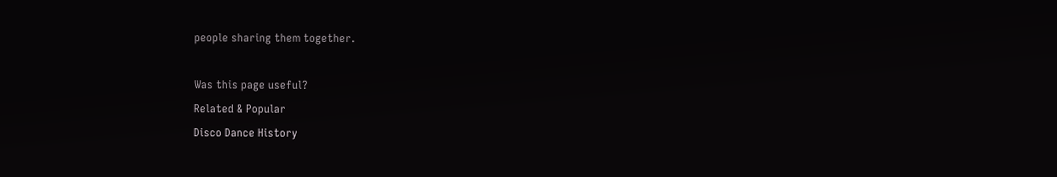people sharing them together.

Was this page useful?
Related & Popular
Disco Dance History